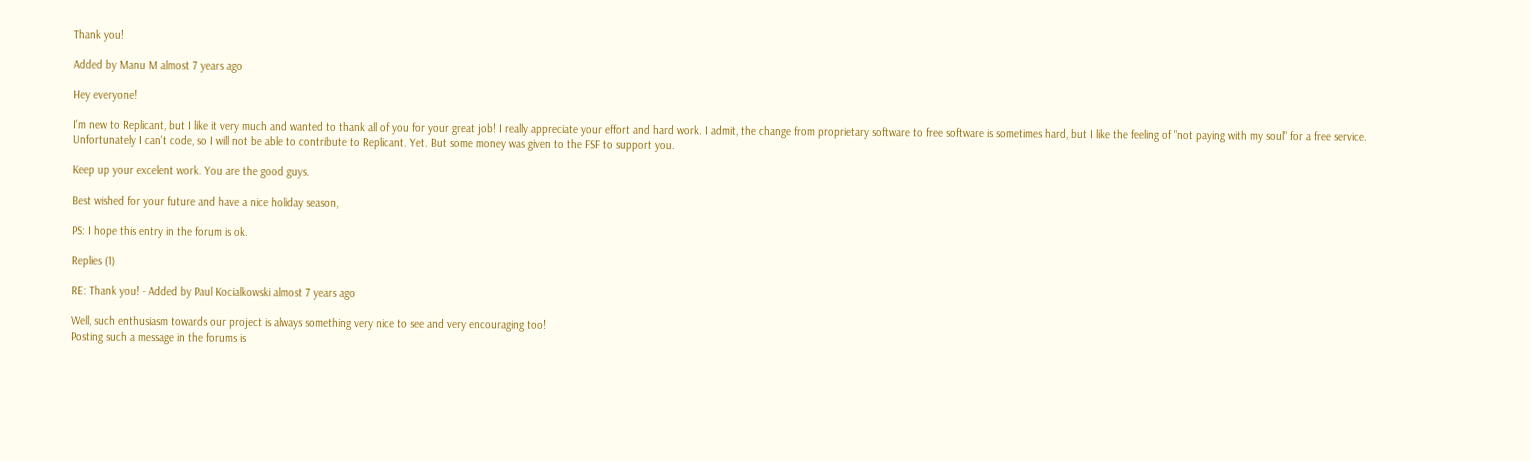Thank you!

Added by Manu M almost 7 years ago

Hey everyone!

I'm new to Replicant, but I like it very much and wanted to thank all of you for your great job! I really appreciate your effort and hard work. I admit, the change from proprietary software to free software is sometimes hard, but I like the feeling of "not paying with my soul" for a free service.
Unfortunately I can't code, so I will not be able to contribute to Replicant. Yet. But some money was given to the FSF to support you.

Keep up your excelent work. You are the good guys.

Best wished for your future and have a nice holiday season,

PS: I hope this entry in the forum is ok.

Replies (1)

RE: Thank you! - Added by Paul Kocialkowski almost 7 years ago

Well, such enthusiasm towards our project is always something very nice to see and very encouraging too!
Posting such a message in the forums is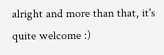alright and more than that, it's quite welcome :)